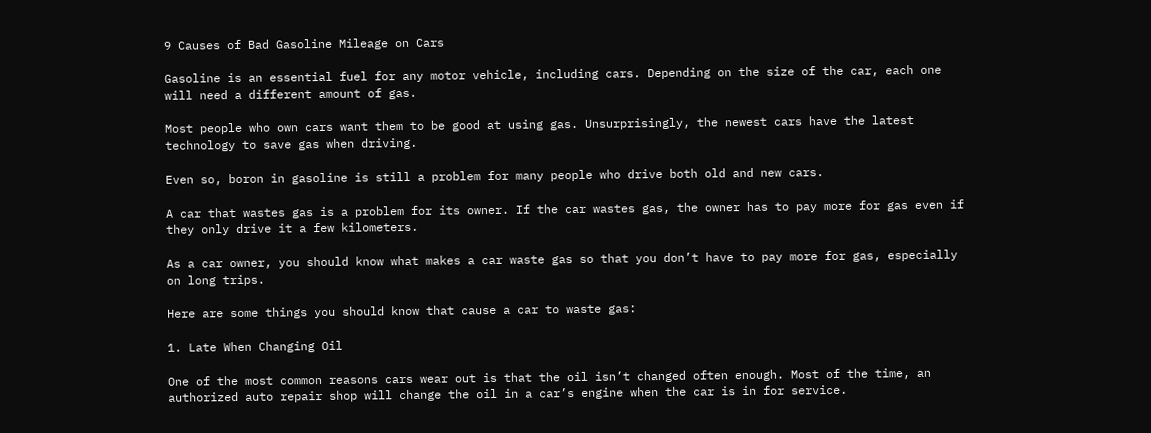9 Causes of Bad Gasoline Mileage on Cars

Gasoline is an essential fuel for any motor vehicle, including cars. Depending on the size of the car, each one will need a different amount of gas.

Most people who own cars want them to be good at using gas. Unsurprisingly, the newest cars have the latest technology to save gas when driving.

Even so, boron in gasoline is still a problem for many people who drive both old and new cars.

A car that wastes gas is a problem for its owner. If the car wastes gas, the owner has to pay more for gas even if they only drive it a few kilometers.

As a car owner, you should know what makes a car waste gas so that you don’t have to pay more for gas, especially on long trips.

Here are some things you should know that cause a car to waste gas:

1. Late When Changing Oil

One of the most common reasons cars wear out is that the oil isn’t changed often enough. Most of the time, an authorized auto repair shop will change the oil in a car’s engine when the car is in for service.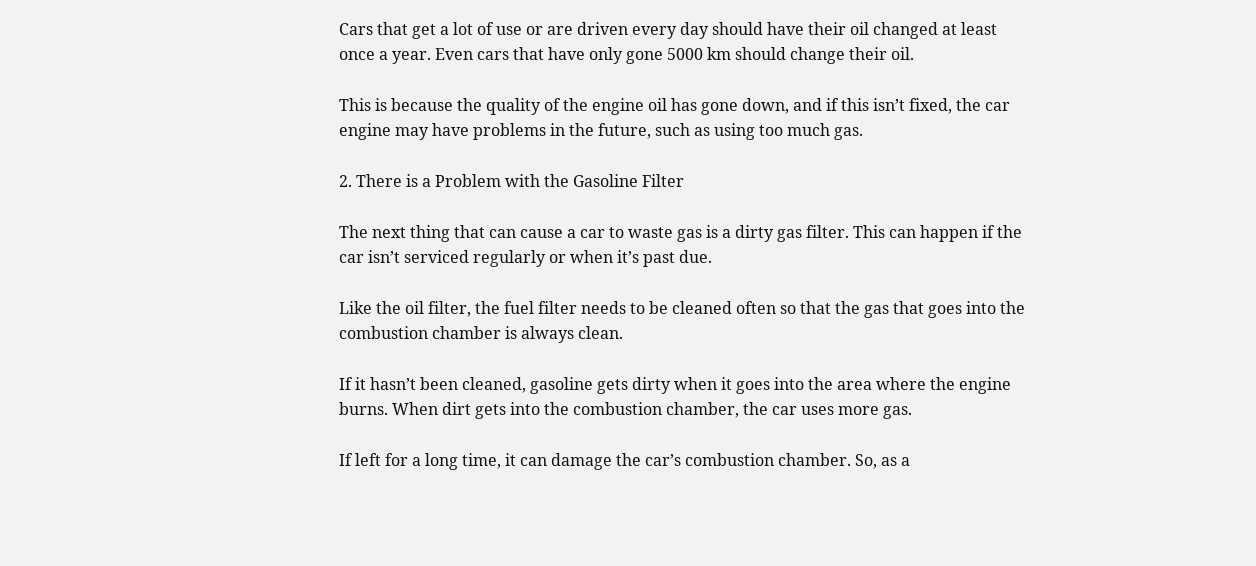Cars that get a lot of use or are driven every day should have their oil changed at least once a year. Even cars that have only gone 5000 km should change their oil.

This is because the quality of the engine oil has gone down, and if this isn’t fixed, the car engine may have problems in the future, such as using too much gas.

2. There is a Problem with the Gasoline Filter

The next thing that can cause a car to waste gas is a dirty gas filter. This can happen if the car isn’t serviced regularly or when it’s past due.

Like the oil filter, the fuel filter needs to be cleaned often so that the gas that goes into the combustion chamber is always clean.

If it hasn’t been cleaned, gasoline gets dirty when it goes into the area where the engine burns. When dirt gets into the combustion chamber, the car uses more gas.

If left for a long time, it can damage the car’s combustion chamber. So, as a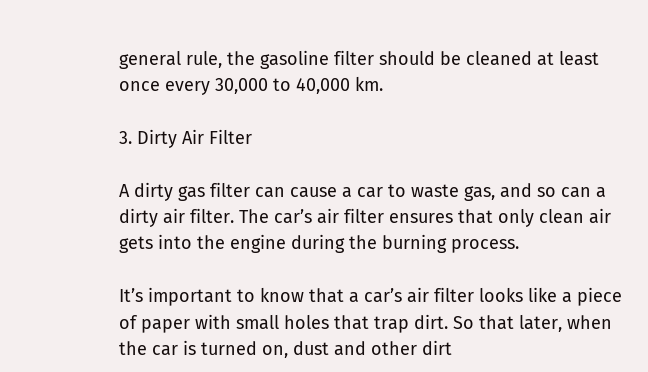general rule, the gasoline filter should be cleaned at least once every 30,000 to 40,000 km.

3. Dirty Air Filter

A dirty gas filter can cause a car to waste gas, and so can a dirty air filter. The car’s air filter ensures that only clean air gets into the engine during the burning process.

It’s important to know that a car’s air filter looks like a piece of paper with small holes that trap dirt. So that later, when the car is turned on, dust and other dirt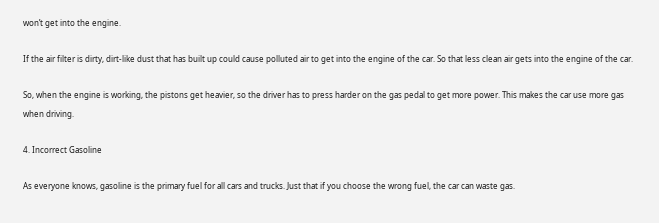won’t get into the engine.

If the air filter is dirty, dirt-like dust that has built up could cause polluted air to get into the engine of the car. So that less clean air gets into the engine of the car.

So, when the engine is working, the pistons get heavier, so the driver has to press harder on the gas pedal to get more power. This makes the car use more gas when driving.

4. Incorrect Gasoline

As everyone knows, gasoline is the primary fuel for all cars and trucks. Just that if you choose the wrong fuel, the car can waste gas.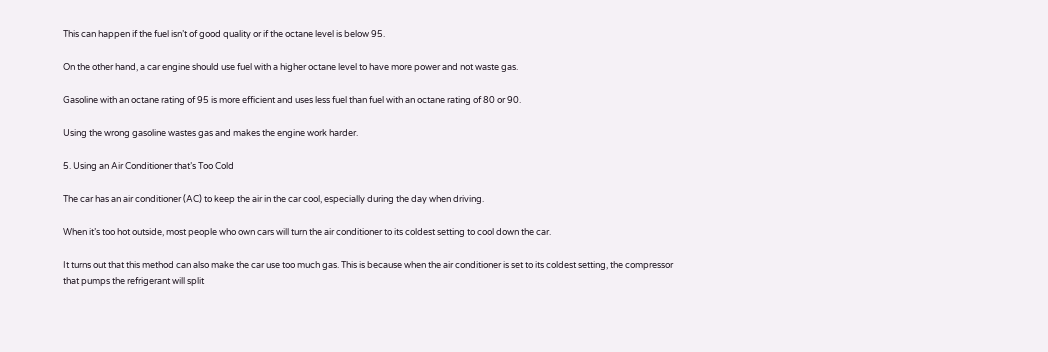This can happen if the fuel isn’t of good quality or if the octane level is below 95.

On the other hand, a car engine should use fuel with a higher octane level to have more power and not waste gas.

Gasoline with an octane rating of 95 is more efficient and uses less fuel than fuel with an octane rating of 80 or 90.

Using the wrong gasoline wastes gas and makes the engine work harder.

5. Using an Air Conditioner that’s Too Cold

The car has an air conditioner (AC) to keep the air in the car cool, especially during the day when driving.

When it’s too hot outside, most people who own cars will turn the air conditioner to its coldest setting to cool down the car.

It turns out that this method can also make the car use too much gas. This is because when the air conditioner is set to its coldest setting, the compressor that pumps the refrigerant will split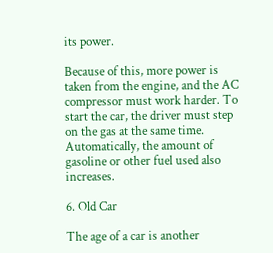its power.

Because of this, more power is taken from the engine, and the AC compressor must work harder. To start the car, the driver must step on the gas at the same time. Automatically, the amount of gasoline or other fuel used also increases.

6. Old Car

The age of a car is another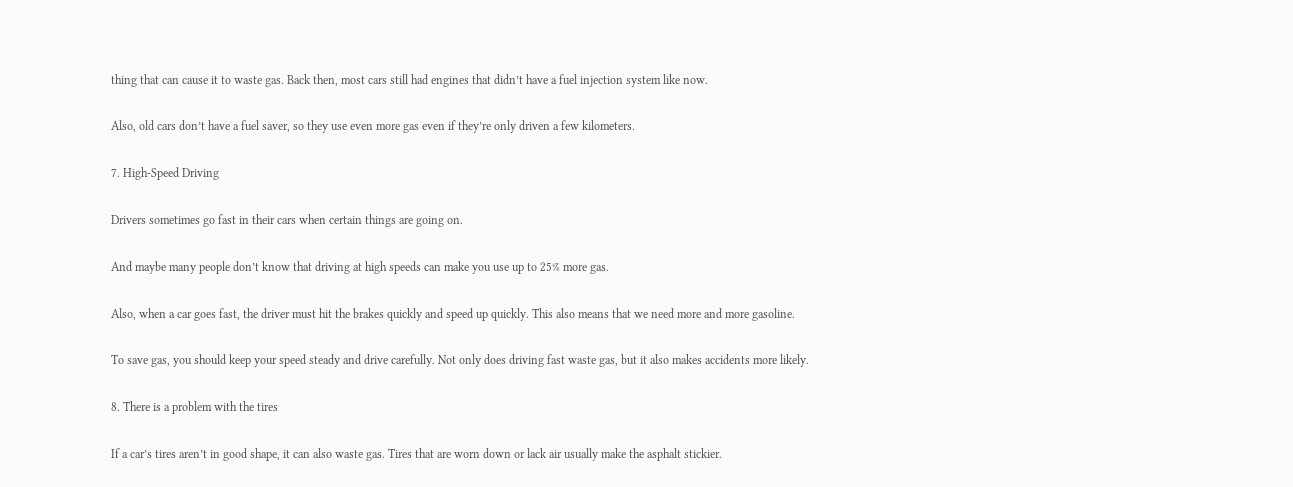thing that can cause it to waste gas. Back then, most cars still had engines that didn’t have a fuel injection system like now.

Also, old cars don’t have a fuel saver, so they use even more gas even if they’re only driven a few kilometers.

7. High-Speed Driving

Drivers sometimes go fast in their cars when certain things are going on.

And maybe many people don’t know that driving at high speeds can make you use up to 25% more gas.

Also, when a car goes fast, the driver must hit the brakes quickly and speed up quickly. This also means that we need more and more gasoline.

To save gas, you should keep your speed steady and drive carefully. Not only does driving fast waste gas, but it also makes accidents more likely.

8. There is a problem with the tires

If a car’s tires aren’t in good shape, it can also waste gas. Tires that are worn down or lack air usually make the asphalt stickier.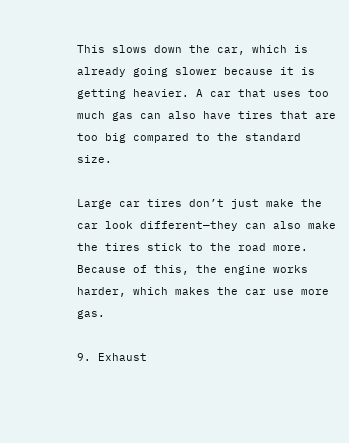This slows down the car, which is already going slower because it is getting heavier. A car that uses too much gas can also have tires that are too big compared to the standard size.

Large car tires don’t just make the car look different—they can also make the tires stick to the road more. Because of this, the engine works harder, which makes the car use more gas.

9. Exhaust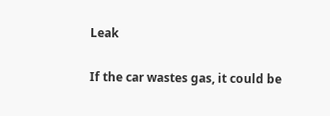Leak

If the car wastes gas, it could be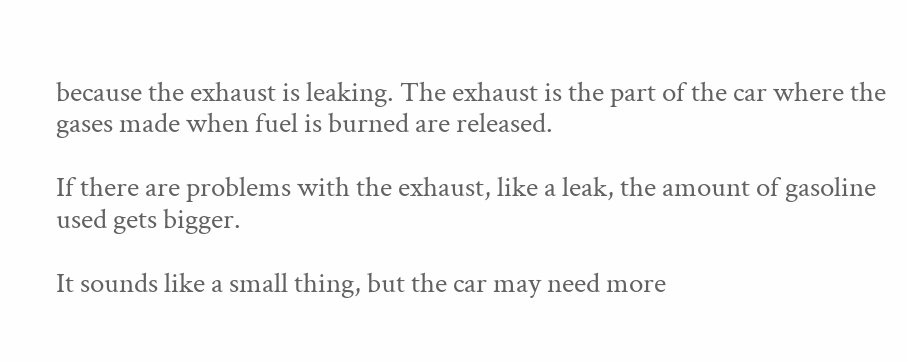because the exhaust is leaking. The exhaust is the part of the car where the gases made when fuel is burned are released.

If there are problems with the exhaust, like a leak, the amount of gasoline used gets bigger.

It sounds like a small thing, but the car may need more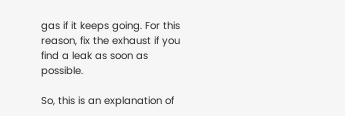gas if it keeps going. For this reason, fix the exhaust if you find a leak as soon as possible.

So, this is an explanation of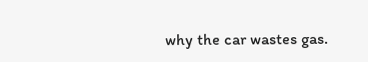why the car wastes gas.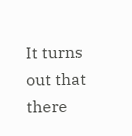It turns out that there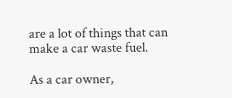are a lot of things that can make a car waste fuel.

As a car owner,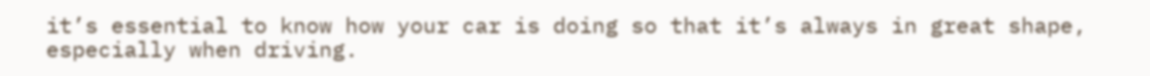it’s essential to know how your car is doing so that it’s always in great shape, especially when driving.